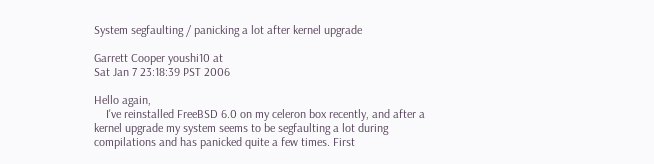System segfaulting / panicking a lot after kernel upgrade

Garrett Cooper youshi10 at
Sat Jan 7 23:18:39 PST 2006

Hello again,
    I've reinstalled FreeBSD 6.0 on my celeron box recently, and after a
kernel upgrade my system seems to be segfaulting a lot during
compilations and has panicked quite a few times. First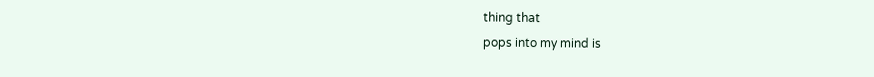thing that
pops into my mind is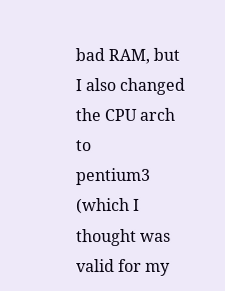bad RAM, but I also changed the CPU arch to
pentium3 (which I thought was valid for my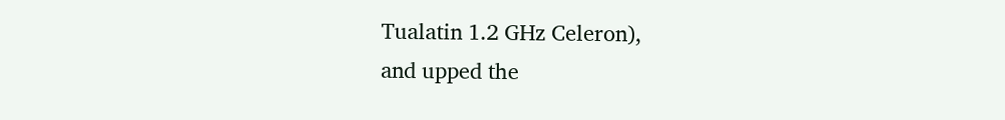Tualatin 1.2 GHz Celeron),
and upped the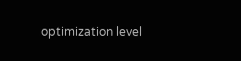optimization level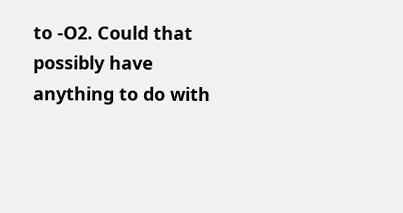to -O2. Could that possibly have
anything to do with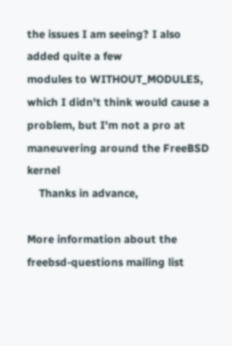the issues I am seeing? I also added quite a few
modules to WITHOUT_MODULES, which I didn't think would cause a
problem, but I'm not a pro at maneuvering around the FreeBSD kernel
    Thanks in advance,

More information about the freebsd-questions mailing list